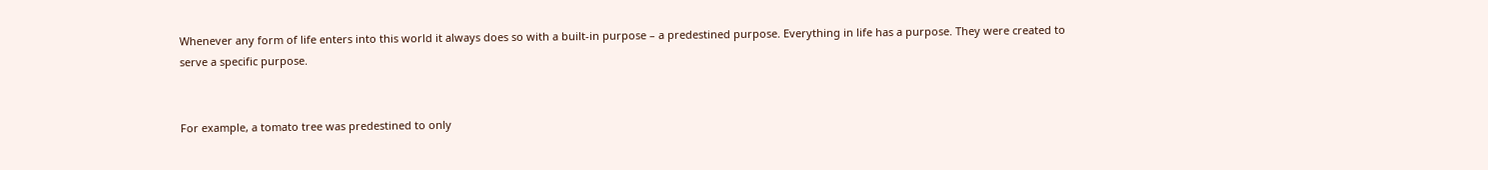Whenever any form of life enters into this world it always does so with a built-in purpose – a predestined purpose. Everything in life has a purpose. They were created to serve a specific purpose.


For example, a tomato tree was predestined to only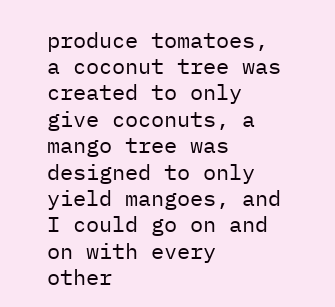produce tomatoes, a coconut tree was created to only give coconuts, a mango tree was designed to only yield mangoes, and I could go on and on with every other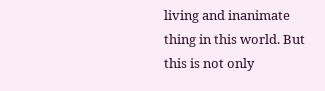living and inanimate thing in this world. But this is not only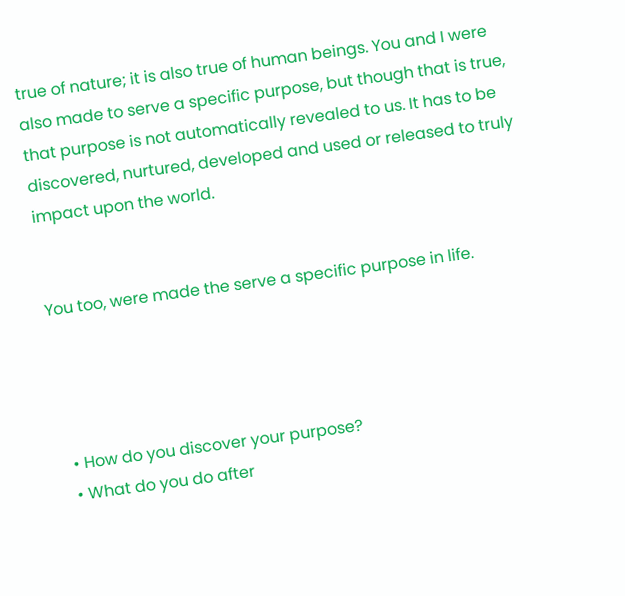true of nature; it is also true of human beings. You and I were also made to serve a specific purpose, but though that is true, that purpose is not automatically revealed to us. It has to be discovered, nurtured, developed and used or released to truly impact upon the world.


You too, were made the serve a specific purpose in life.




  • How do you discover your purpose?
  • What do you do after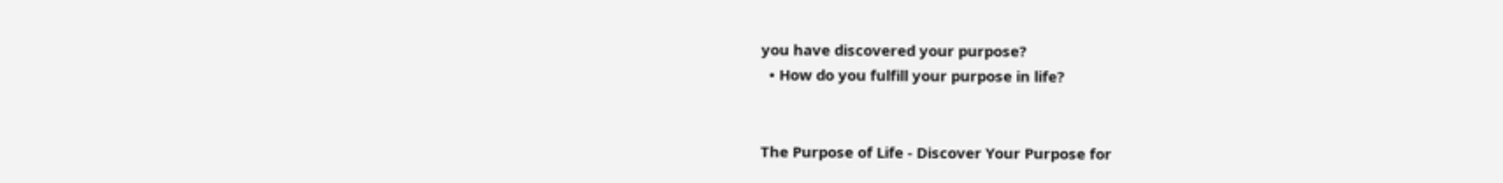you have discovered your purpose?
  • How do you fulfill your purpose in life?


The Purpose of Life - Discover Your Purpose for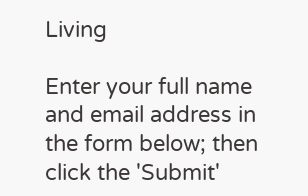Living

Enter your full name and email address in the form below; then click the 'Submit'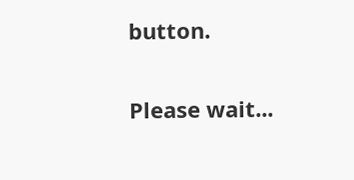button.

Please wait...